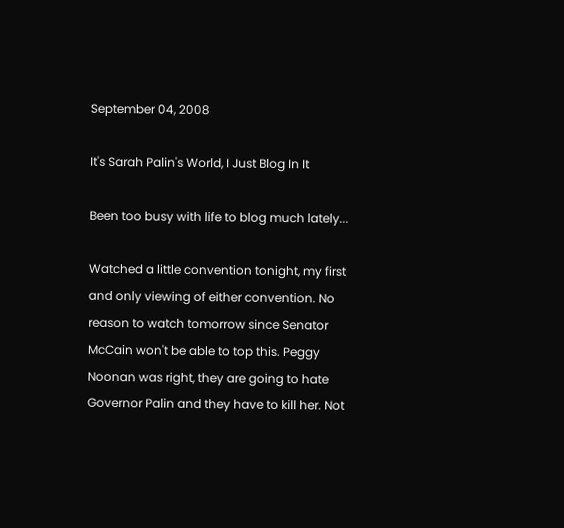September 04, 2008

It's Sarah Palin's World, I Just Blog In It

Been too busy with life to blog much lately...

Watched a little convention tonight, my first and only viewing of either convention. No reason to watch tomorrow since Senator McCain won't be able to top this. Peggy Noonan was right, they are going to hate Governor Palin and they have to kill her. Not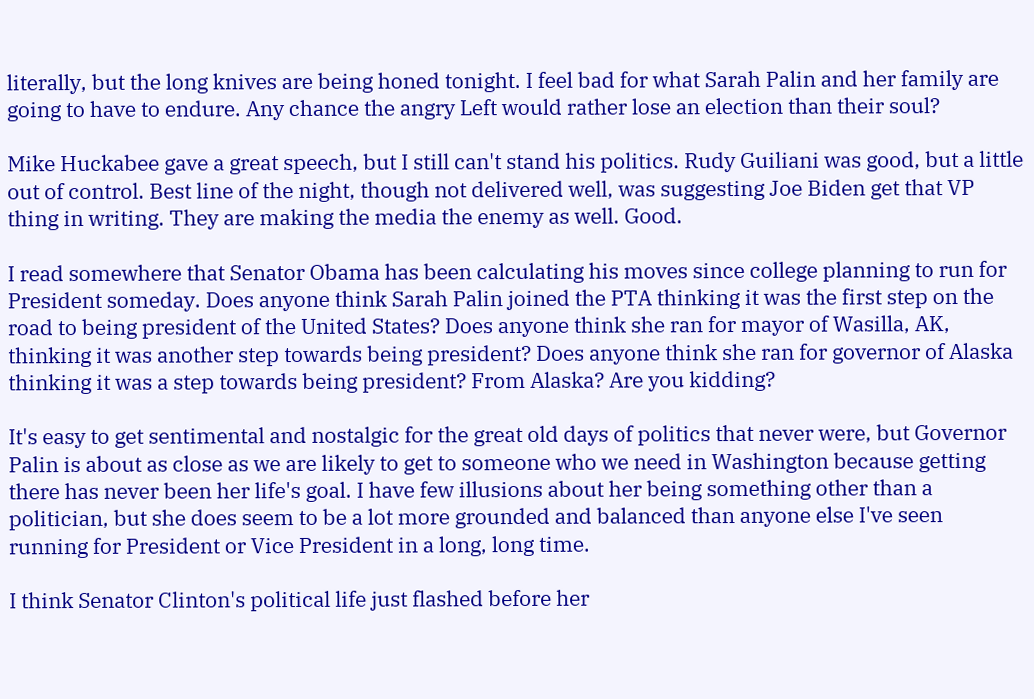literally, but the long knives are being honed tonight. I feel bad for what Sarah Palin and her family are going to have to endure. Any chance the angry Left would rather lose an election than their soul?

Mike Huckabee gave a great speech, but I still can't stand his politics. Rudy Guiliani was good, but a little out of control. Best line of the night, though not delivered well, was suggesting Joe Biden get that VP thing in writing. They are making the media the enemy as well. Good.

I read somewhere that Senator Obama has been calculating his moves since college planning to run for President someday. Does anyone think Sarah Palin joined the PTA thinking it was the first step on the road to being president of the United States? Does anyone think she ran for mayor of Wasilla, AK, thinking it was another step towards being president? Does anyone think she ran for governor of Alaska thinking it was a step towards being president? From Alaska? Are you kidding?

It's easy to get sentimental and nostalgic for the great old days of politics that never were, but Governor Palin is about as close as we are likely to get to someone who we need in Washington because getting there has never been her life's goal. I have few illusions about her being something other than a politician, but she does seem to be a lot more grounded and balanced than anyone else I've seen running for President or Vice President in a long, long time.

I think Senator Clinton's political life just flashed before her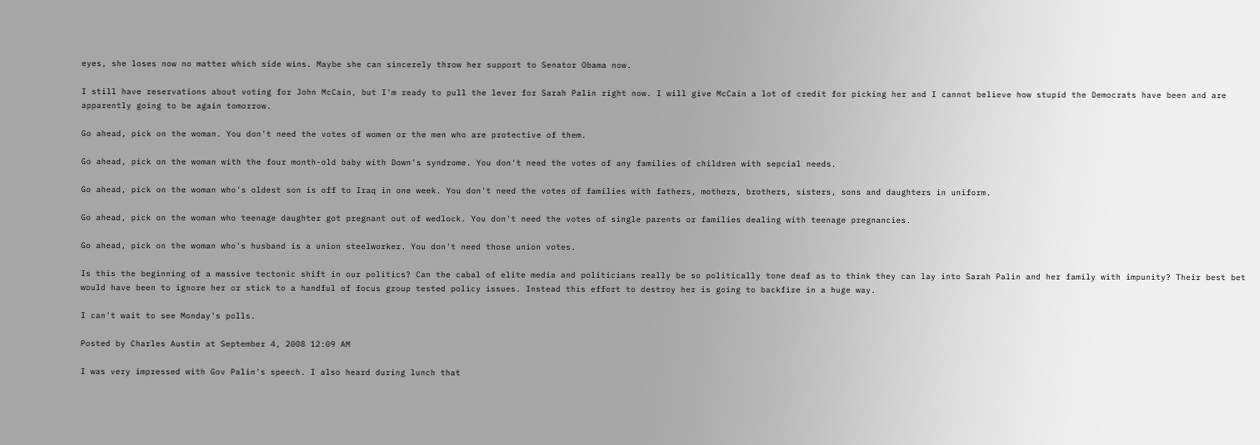eyes, she loses now no matter which side wins. Maybe she can sincerely throw her support to Senator Obama now.

I still have reservations about voting for John McCain, but I'm ready to pull the lever for Sarah Palin right now. I will give McCain a lot of credit for picking her and I cannot believe how stupid the Democrats have been and are apparently going to be again tomorrow.

Go ahead, pick on the woman. You don't need the votes of women or the men who are protective of them.

Go ahead, pick on the woman with the four month-old baby with Down's syndrome. You don't need the votes of any families of children with sepcial needs.

Go ahead, pick on the woman who's oldest son is off to Iraq in one week. You don't need the votes of families with fathers, mothers, brothers, sisters, sons and daughters in uniform.

Go ahead, pick on the woman who teenage daughter got pregnant out of wedlock. You don't need the votes of single parents or families dealing with teenage pregnancies.

Go ahead, pick on the woman who's husband is a union steelworker. You don't need those union votes.

Is this the beginning of a massive tectonic shift in our politics? Can the cabal of elite media and politicians really be so politically tone deaf as to think they can lay into Sarah Palin and her family with impunity? Their best bet would have been to ignore her or stick to a handful of focus group tested policy issues. Instead this effort to destroy her is going to backfire in a huge way.

I can't wait to see Monday's polls.

Posted by Charles Austin at September 4, 2008 12:09 AM

I was very impressed with Gov Palin's speech. I also heard during lunch that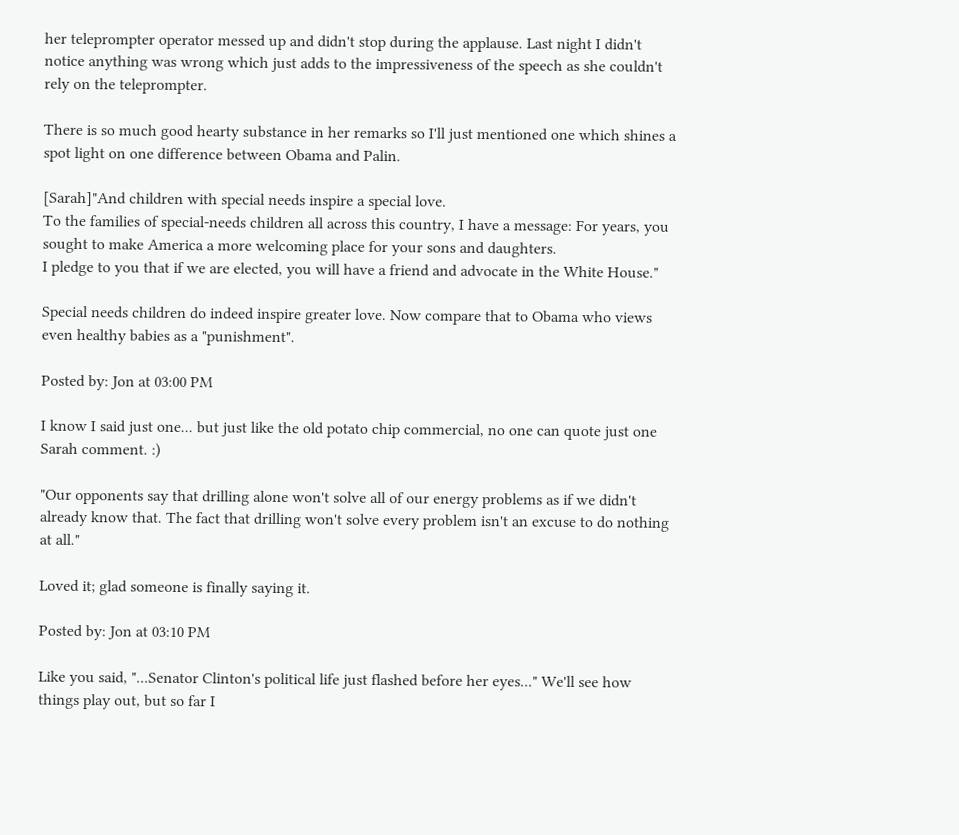her teleprompter operator messed up and didn't stop during the applause. Last night I didn't notice anything was wrong which just adds to the impressiveness of the speech as she couldn't rely on the teleprompter.

There is so much good hearty substance in her remarks so I'll just mentioned one which shines a spot light on one difference between Obama and Palin.

[Sarah]"And children with special needs inspire a special love.
To the families of special-needs children all across this country, I have a message: For years, you sought to make America a more welcoming place for your sons and daughters.
I pledge to you that if we are elected, you will have a friend and advocate in the White House."

Special needs children do indeed inspire greater love. Now compare that to Obama who views even healthy babies as a "punishment".

Posted by: Jon at 03:00 PM

I know I said just one... but just like the old potato chip commercial, no one can quote just one Sarah comment. :)

"Our opponents say that drilling alone won't solve all of our energy problems as if we didn't already know that. The fact that drilling won't solve every problem isn't an excuse to do nothing at all."

Loved it; glad someone is finally saying it.

Posted by: Jon at 03:10 PM

Like you said, "...Senator Clinton's political life just flashed before her eyes..." We'll see how things play out, but so far I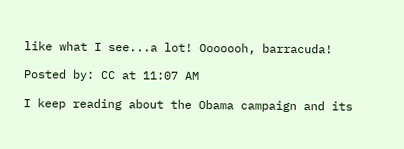like what I see...a lot! Ooooooh, barracuda!

Posted by: CC at 11:07 AM

I keep reading about the Obama campaign and its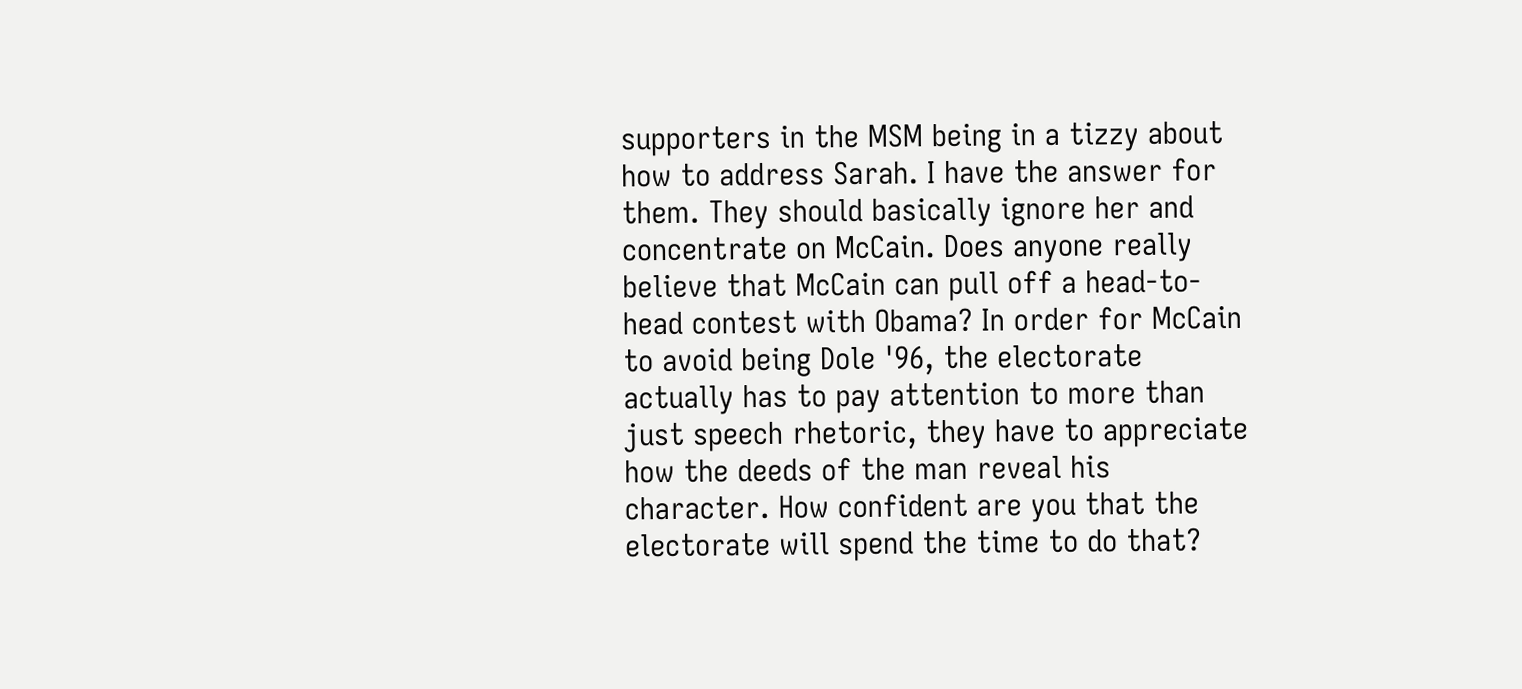supporters in the MSM being in a tizzy about how to address Sarah. I have the answer for them. They should basically ignore her and concentrate on McCain. Does anyone really believe that McCain can pull off a head-to-head contest with Obama? In order for McCain to avoid being Dole '96, the electorate actually has to pay attention to more than just speech rhetoric, they have to appreciate how the deeds of the man reveal his character. How confident are you that the electorate will spend the time to do that?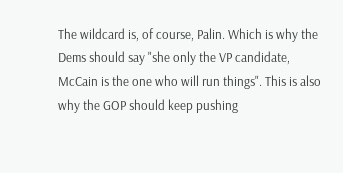The wildcard is, of course, Palin. Which is why the Dems should say "she only the VP candidate, McCain is the one who will run things". This is also why the GOP should keep pushing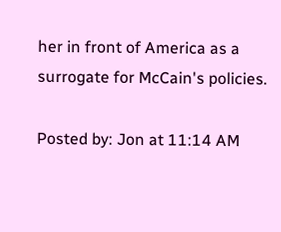her in front of America as a surrogate for McCain's policies.

Posted by: Jon at 11:14 AM